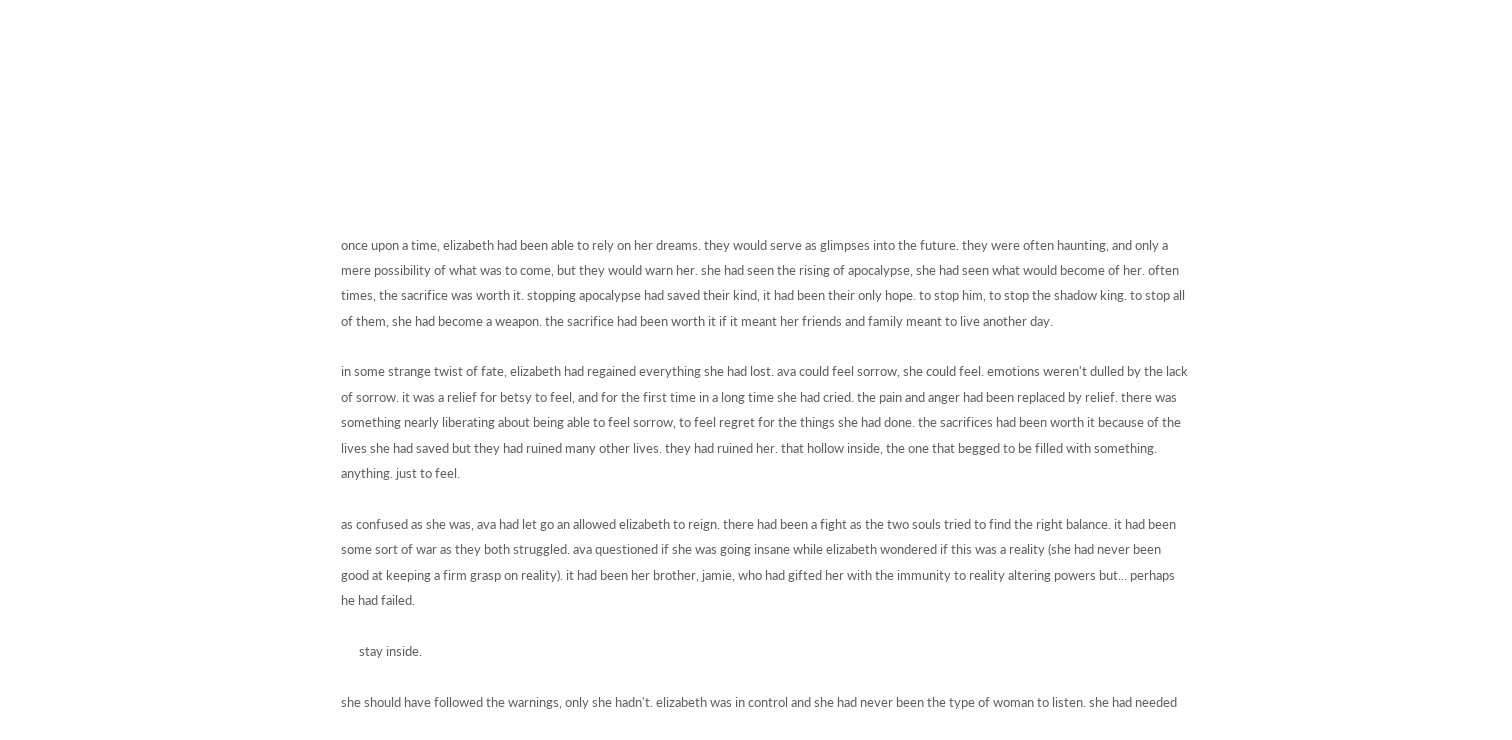once upon a time, elizabeth had been able to rely on her dreams. they would serve as glimpses into the future. they were often haunting, and only a mere possibility of what was to come, but they would warn her. she had seen the rising of apocalypse, she had seen what would become of her. often times, the sacrifice was worth it. stopping apocalypse had saved their kind, it had been their only hope. to stop him, to stop the shadow king. to stop all of them, she had become a weapon. the sacrifice had been worth it if it meant her friends and family meant to live another day.

in some strange twist of fate, elizabeth had regained everything she had lost. ava could feel sorrow, she could feel. emotions weren't dulled by the lack of sorrow. it was a relief for betsy to feel, and for the first time in a long time she had cried. the pain and anger had been replaced by relief. there was something nearly liberating about being able to feel sorrow, to feel regret for the things she had done. the sacrifices had been worth it because of the lives she had saved but they had ruined many other lives. they had ruined her. that hollow inside, the one that begged to be filled with something. anything. just to feel.

as confused as she was, ava had let go an allowed elizabeth to reign. there had been a fight as the two souls tried to find the right balance. it had been some sort of war as they both struggled. ava questioned if she was going insane while elizabeth wondered if this was a reality (she had never been good at keeping a firm grasp on reality). it had been her brother, jamie, who had gifted her with the immunity to reality altering powers but... perhaps he had failed.

      stay inside.

she should have followed the warnings, only she hadn't. elizabeth was in control and she had never been the type of woman to listen. she had needed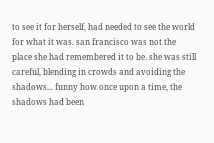to see it for herself, had needed to see the world for what it was. san francisco was not the place she had remembered it to be. she was still careful, blending in crowds and avoiding the shadows... funny how once upon a time, the shadows had been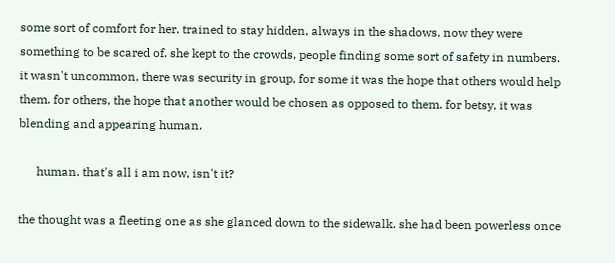some sort of comfort for her. trained to stay hidden, always in the shadows. now they were something to be scared of. she kept to the crowds, people finding some sort of safety in numbers. it wasn't uncommon, there was security in group, for some it was the hope that others would help them. for others, the hope that another would be chosen as opposed to them. for betsy, it was blending and appearing human.

      human. that's all i am now, isn't it?

the thought was a fleeting one as she glanced down to the sidewalk. she had been powerless once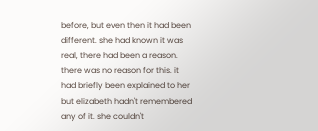before, but even then it had been different. she had known it was real, there had been a reason. there was no reason for this. it had briefly been explained to her but elizabeth hadn't remembered any of it. she couldn't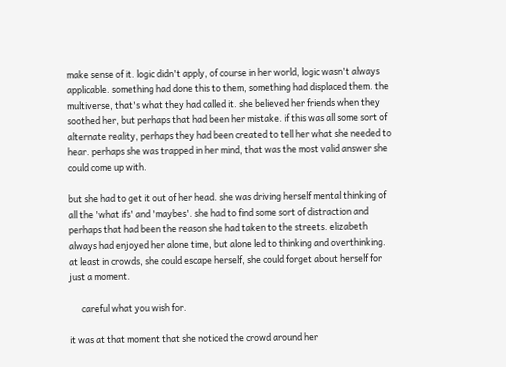make sense of it. logic didn't apply, of course in her world, logic wasn't always applicable. something had done this to them, something had displaced them. the multiverse, that's what they had called it. she believed her friends when they soothed her, but perhaps that had been her mistake. if this was all some sort of alternate reality, perhaps they had been created to tell her what she needed to hear. perhaps she was trapped in her mind, that was the most valid answer she could come up with.

but she had to get it out of her head. she was driving herself mental thinking of all the 'what ifs' and 'maybes'. she had to find some sort of distraction and perhaps that had been the reason she had taken to the streets. elizabeth always had enjoyed her alone time, but alone led to thinking and overthinking. at least in crowds, she could escape herself, she could forget about herself for just a moment.

      careful what you wish for.

it was at that moment that she noticed the crowd around her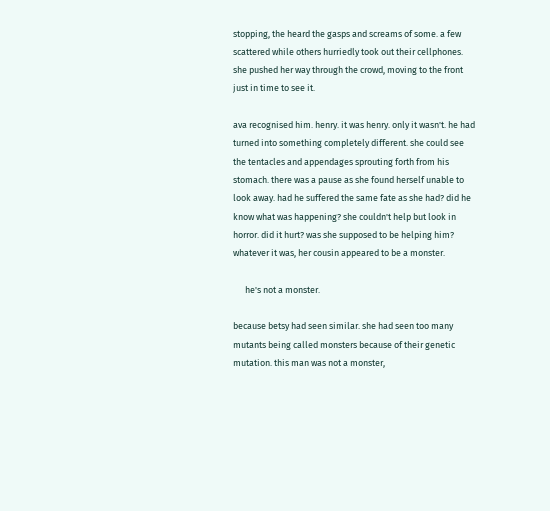stopping, the heard the gasps and screams of some. a few scattered while others hurriedly took out their cellphones. she pushed her way through the crowd, moving to the front just in time to see it.

ava recognised him. henry. it was henry. only it wasn't. he had turned into something completely different. she could see the tentacles and appendages sprouting forth from his stomach. there was a pause as she found herself unable to look away. had he suffered the same fate as she had? did he know what was happening? she couldn't help but look in horror. did it hurt? was she supposed to be helping him? whatever it was, her cousin appeared to be a monster.

      he's not a monster.

because betsy had seen similar. she had seen too many mutants being called monsters because of their genetic mutation. this man was not a monster,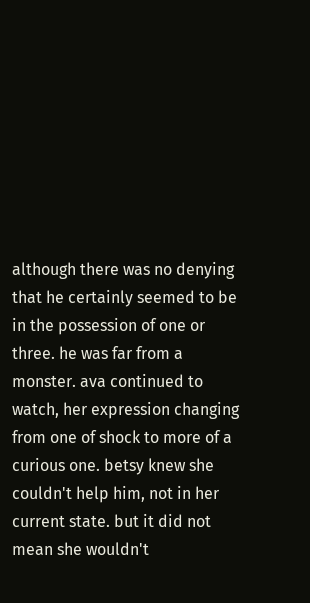although there was no denying that he certainly seemed to be in the possession of one or three. he was far from a monster. ava continued to watch, her expression changing from one of shock to more of a curious one. betsy knew she couldn't help him, not in her current state. but it did not mean she wouldn't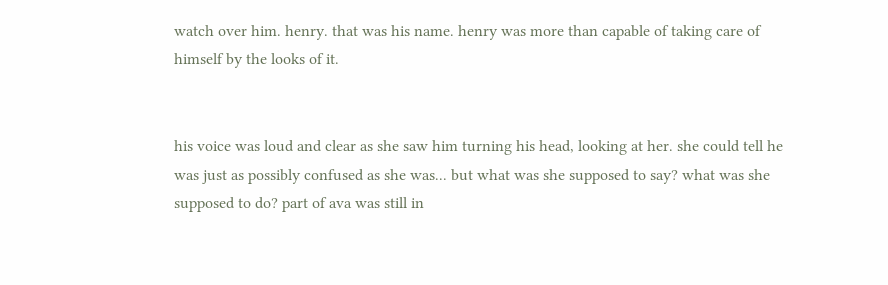watch over him. henry. that was his name. henry was more than capable of taking care of himself by the looks of it.


his voice was loud and clear as she saw him turning his head, looking at her. she could tell he was just as possibly confused as she was... but what was she supposed to say? what was she supposed to do? part of ava was still in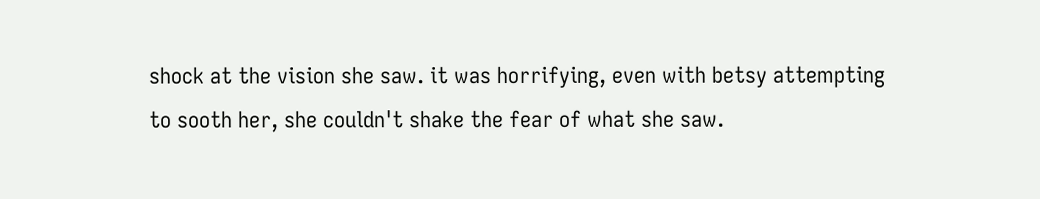shock at the vision she saw. it was horrifying, even with betsy attempting to sooth her, she couldn't shake the fear of what she saw.